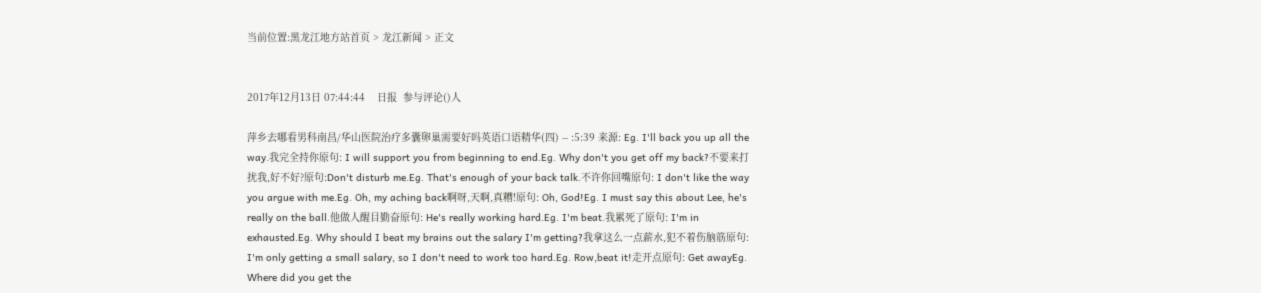当前位置:黑龙江地方站首页 > 龙江新闻 > 正文


2017年12月13日 07:44:44    日报  参与评论()人

萍乡去哪看男科南昌/华山医院治疗多囊卵巢需要好吗英语口语精华(四) -- :5:39 来源: Eg. I'll back you up all the way.我完全持你原句: I will support you from beginning to end.Eg. Why don't you get off my back?不要来打扰我,好不好?原句:Don't disturb me.Eg. That's enough of your back talk.不许你回嘴原句: I don't like the way you argue with me.Eg. Oh, my aching back啊呀,天啊,真糟!原句: Oh, God!Eg. I must say this about Lee, he's really on the ball.他做人醒目勤奋原句: He's really working hard.Eg. I'm beat.我累死了原句: I'm in exhausted.Eg. Why should I beat my brains out the salary I'm getting?我拿这么一点薪水,犯不着伤脑筋原句: I'm only getting a small salary, so I don't need to work too hard.Eg. Row,beat it!走开点原句: Get awayEg. Where did you get the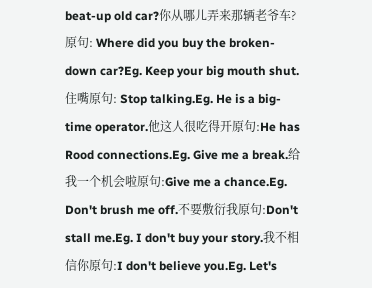beat-up old car?你从哪儿弄来那辆老爷车?原句: Where did you buy the broken-down car?Eg. Keep your big mouth shut.住嘴原句: Stop talking.Eg. He is a big-time operator.他这人很吃得开原句:He has Rood connections.Eg. Give me a break.给我一个机会啦原句:Give me a chance.Eg. Don't brush me off.不要敷衍我原句:Don't stall me.Eg. I don't buy your story.我不相信你原句:I don't believe you.Eg. Let's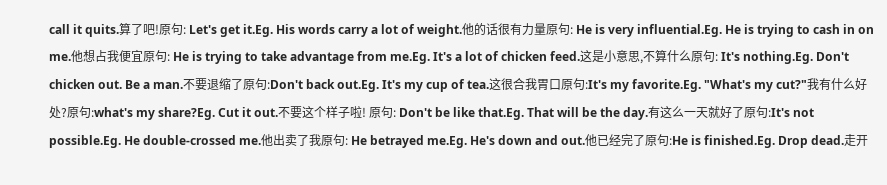call it quits.算了吧!原句: Let's get it.Eg. His words carry a lot of weight.他的话很有力量原句: He is very influential.Eg. He is trying to cash in on me.他想占我便宜原句: He is trying to take advantage from me.Eg. It's a lot of chicken feed.这是小意思,不算什么原句: It's nothing.Eg. Don't chicken out. Be a man.不要退缩了原句:Don't back out.Eg. It's my cup of tea.这很合我胃口原句:It's my favorite.Eg. "What's my cut?"我有什么好处?原句:what's my share?Eg. Cut it out.不要这个样子啦! 原句: Don't be like that.Eg. That will be the day.有这么一天就好了原句:It's not possible.Eg. He double-crossed me.他出卖了我原句: He betrayed me.Eg. He's down and out.他已经完了原句:He is finished.Eg. Drop dead.走开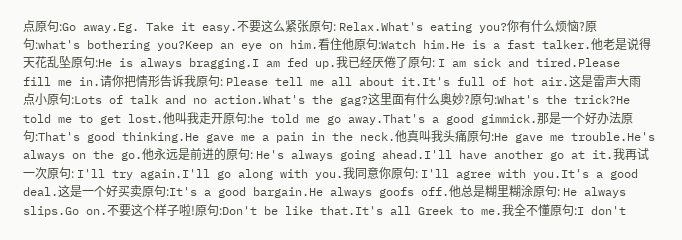点原句:Go away.Eg. Take it easy.不要这么紧张原句: Relax.What's eating you?你有什么烦恼?原句:what's bothering you?Keep an eye on him.看住他原句:Watch him.He is a fast talker.他老是说得天花乱坠原句:He is always bragging.I am fed up.我已经厌倦了原句: I am sick and tired.Please fill me in.请你把情形告诉我原句: Please tell me all about it.It's full of hot air.这是雷声大雨点小原句:Lots of talk and no action.What's the gag?这里面有什么奥妙?原句:What's the trick?He told me to get lost.他叫我走开原句:he told me go away.That's a good gimmick.那是一个好办法原句:That's good thinking.He gave me a pain in the neck.他真叫我头痛原句:He gave me trouble.He's always on the go.他永远是前进的原句: He's always going ahead.I'll have another go at it.我再试一次原句: I'll try again.I'll go along with you.我同意你原句: I'll agree with you.It's a good deal.这是一个好买卖原句:It's a good bargain.He always goofs off.他总是糊里糊涂原句: He always slips.Go on.不要这个样子啦!原句:Don't be like that.It's all Greek to me.我全不懂原句:I don't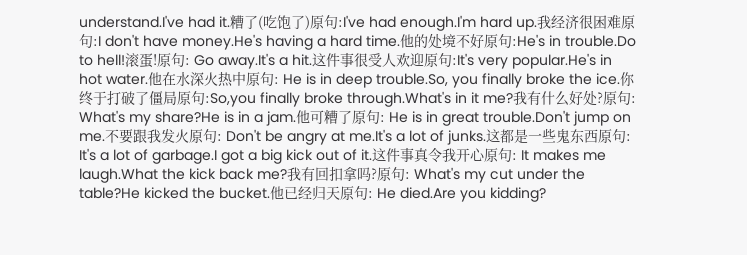understand.I've had it.糟了(吃饱了)原句:I've had enough.I'm hard up.我经济很困难原句:I don't have money.He's having a hard time.他的处境不好原句:He's in trouble.Do to hell!滚蛋!原句: Go away.It's a hit.这件事很受人欢迎原句:It's very popular.He's in hot water.他在水深火热中原句: He is in deep trouble.So, you finally broke the ice.你终于打破了僵局原句:So,you finally broke through.What's in it me?我有什么好处?原句: What's my share?He is in a jam.他可糟了原句: He is in great trouble.Don't jump on me.不要跟我发火原句: Don't be angry at me.It's a lot of junks.这都是一些鬼东西原句: It's a lot of garbage.I got a big kick out of it.这件事真令我开心原句: It makes me laugh.What the kick back me?我有回扣拿吗?原句: What's my cut under the table?He kicked the bucket.他已经归天原句: He died.Are you kidding?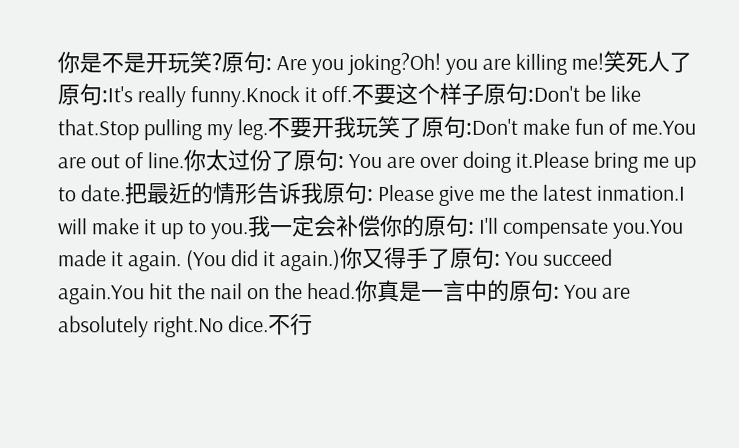你是不是开玩笑?原句: Are you joking?Oh! you are killing me!笑死人了原句:It's really funny.Knock it off.不要这个样子原句:Don't be like that.Stop pulling my leg.不要开我玩笑了原句:Don't make fun of me.You are out of line.你太过份了原句: You are over doing it.Please bring me up to date.把最近的情形告诉我原句: Please give me the latest inmation.I will make it up to you.我一定会补偿你的原句: I'll compensate you.You made it again. (You did it again.)你又得手了原句: You succeed again.You hit the nail on the head.你真是一言中的原句: You are absolutely right.No dice.不行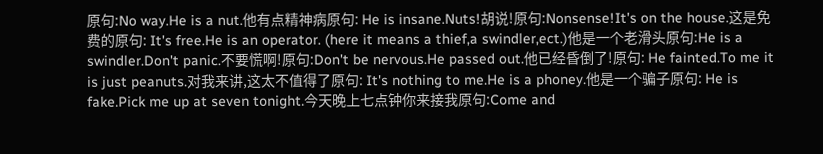原句:No way.He is a nut.他有点精神病原句: He is insane.Nuts!胡说!原句:Nonsense!It's on the house.这是免费的原句: It's free.He is an operator. (here it means a thief,a swindler,ect.)他是一个老滑头原句:He is a swindler.Don't panic.不要慌啊!原句:Don't be nervous.He passed out.他已经昏倒了!原句: He fainted.To me it is just peanuts.对我来讲,这太不值得了原句: It's nothing to me.He is a phoney.他是一个骗子原句: He is fake.Pick me up at seven tonight.今天晚上七点钟你来接我原句:Come and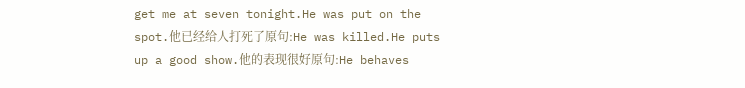get me at seven tonight.He was put on the spot.他已经给人打死了原句:He was killed.He puts up a good show.他的表现很好原句:He behaves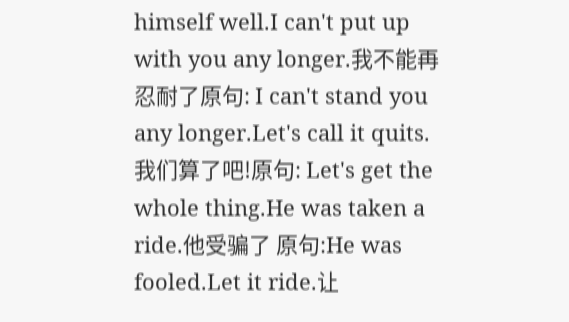himself well.I can't put up with you any longer.我不能再忍耐了原句: I can't stand you any longer.Let's call it quits.我们算了吧!原句: Let's get the whole thing.He was taken a ride.他受骗了 原句:He was fooled.Let it ride.让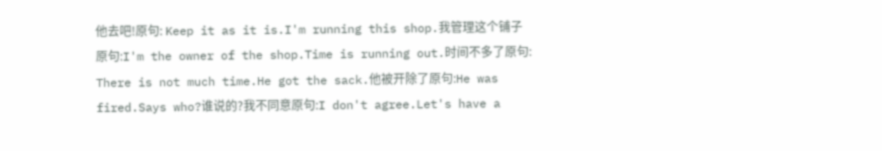他去吧!原句: Keep it as it is.I'm running this shop.我管理这个铺子原句:I'm the owner of the shop.Time is running out.时间不多了原句: There is not much time.He got the sack.他被开除了原句:He was fired.Says who?谁说的?我不同意原句:I don't agree.Let's have a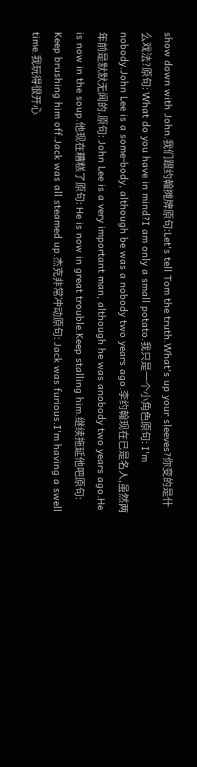show down with John.我们跟约翰摊牌原句:Let's tell Tom the truth.What's up your sleeves?你变的是什么戏法?原句: What do you have in mind?I am only a small potato.我只是一个小角色原句: I'm nobody.John Lee is a some-body, although be was a nobody two years ago.李约翰现在已是名人,虽然两年前是默默无闻的.原句: John Lee is a very important man, although he was anobody two years ago.He is now in the soup.他现在糟糕了原句: He is now in great trouble.Keep stalling him.继续拖延他吧原句: Keep brushing him off.Jack was all steamed up.杰克非常冲动原句: Jack was furious.I'm having a swell time.我玩得很开心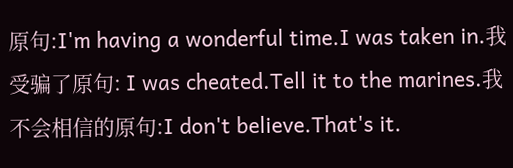原句:I'm having a wonderful time.I was taken in.我受骗了原句: I was cheated.Tell it to the marines.我不会相信的原句:I don't believe.That's it.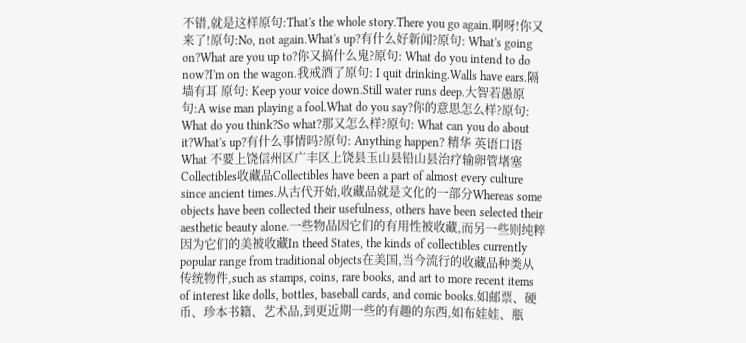不错,就是这样原句:That's the whole story.There you go again.啊呀!你又来了!原句:No, not again.What's up?有什么好新闻?原句: What's going on?What are you up to?你又搞什么鬼?原句: What do you intend to do now?I'm on the wagon.我戒酒了原句: I quit drinking.Walls have ears.隔墙有耳 原句: Keep your voice down.Still water runs deep.大智若愚原句:A wise man playing a fool.What do you say?你的意思怎么样?原句: What do you think?So what?那又怎么样?原句: What can you do about it?What's up?有什么事情吗?原句: Anything happen? 精华 英语口语 What 不要上饶信州区广丰区上饶县玉山县铅山县治疗输卵管堵塞 Collectibles收藏品Collectibles have been a part of almost every culture since ancient times.从古代开始,收藏品就是文化的一部分Whereas some objects have been collected their usefulness, others have been selected their aesthetic beauty alone.一些物品因它们的有用性被收藏,而另一些则纯粹因为它们的美被收藏In theed States, the kinds of collectibles currently popular range from traditional objects在美国,当今流行的收藏品种类从传统物件,such as stamps, coins, rare books, and art to more recent items of interest like dolls, bottles, baseball cards, and comic books.如邮票、硬币、珍本书籍、艺术品,到更近期一些的有趣的东西,如布娃娃、瓶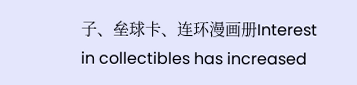子、垒球卡、连环漫画册Interest in collectibles has increased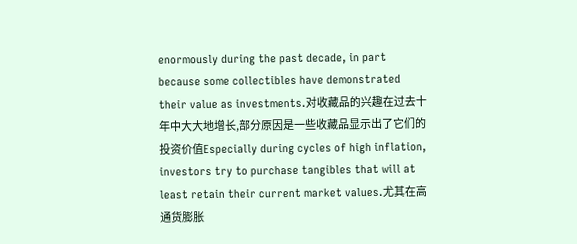enormously during the past decade, in part because some collectibles have demonstrated their value as investments.对收藏品的兴趣在过去十年中大大地增长,部分原因是一些收藏品显示出了它们的投资价值Especially during cycles of high inflation, investors try to purchase tangibles that will at least retain their current market values.尤其在高通货膨胀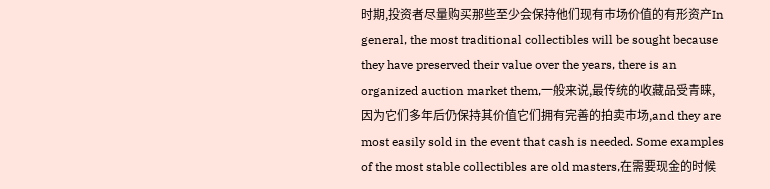时期,投资者尽量购买那些至少会保持他们现有市场价值的有形资产In general, the most traditional collectibles will be sought because they have preserved their value over the years, there is an organized auction market them,一般来说,最传统的收藏品受青睐,因为它们多年后仍保持其价值它们拥有完善的拍卖市场,and they are most easily sold in the event that cash is needed. Some examples of the most stable collectibles are old masters,在需要现金的时候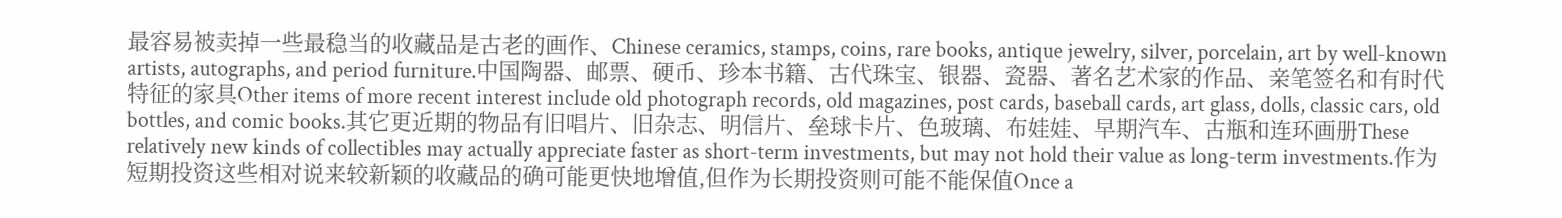最容易被卖掉一些最稳当的收藏品是古老的画作、Chinese ceramics, stamps, coins, rare books, antique jewelry, silver, porcelain, art by well-known artists, autographs, and period furniture.中国陶器、邮票、硬币、珍本书籍、古代珠宝、银器、瓷器、著名艺术家的作品、亲笔签名和有时代特征的家具Other items of more recent interest include old photograph records, old magazines, post cards, baseball cards, art glass, dolls, classic cars, old bottles, and comic books.其它更近期的物品有旧唱片、旧杂志、明信片、垒球卡片、色玻璃、布娃娃、早期汽车、古瓶和连环画册These relatively new kinds of collectibles may actually appreciate faster as short-term investments, but may not hold their value as long-term investments.作为短期投资这些相对说来较新颖的收藏品的确可能更快地增值,但作为长期投资则可能不能保值Once a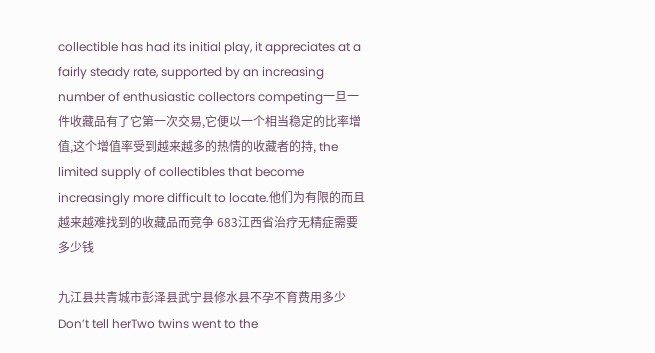collectible has had its initial play, it appreciates at a fairly steady rate, supported by an increasing number of enthusiastic collectors competing一旦一件收藏品有了它第一次交易,它便以一个相当稳定的比率增值,这个增值率受到越来越多的热情的收藏者的持, the limited supply of collectibles that become increasingly more difficult to locate.他们为有限的而且越来越难找到的收藏品而竞争 683江西省治疗无精症需要多少钱

九江县共青城市彭泽县武宁县修水县不孕不育费用多少Don’t tell herTwo twins went to the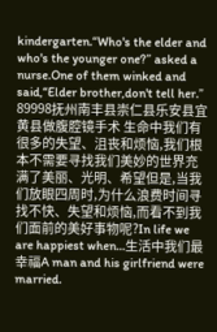kindergarten.“Who's the elder and who's the younger one?” asked a nurse.One of them winked and said,“Elder brother,don't tell her.” 89998抚州南丰县崇仁县乐安县宜黄县做腹腔镜手术 生命中我们有很多的失望、沮丧和烦恼,我们根本不需要寻找我们美妙的世界充满了美丽、光明、希望但是,当我们放眼四周时,为什么浪费时间寻找不快、失望和烦恼,而看不到我们面前的美好事物呢?In life we are happiest when...生活中我们最幸福A man and his girlfriend were married.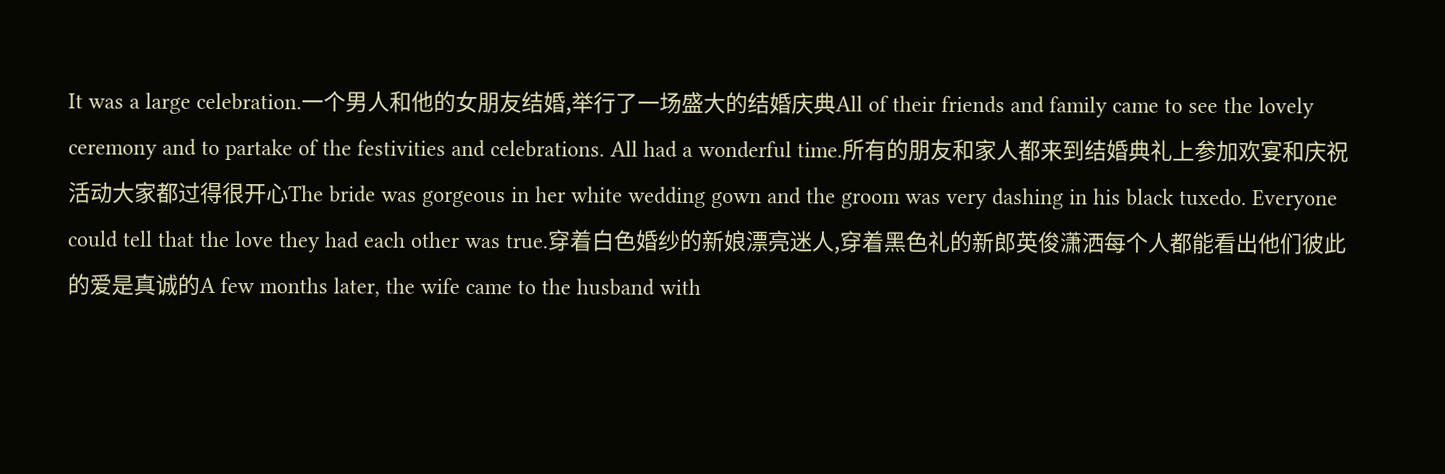It was a large celebration.一个男人和他的女朋友结婚,举行了一场盛大的结婚庆典All of their friends and family came to see the lovely ceremony and to partake of the festivities and celebrations. All had a wonderful time.所有的朋友和家人都来到结婚典礼上参加欢宴和庆祝活动大家都过得很开心The bride was gorgeous in her white wedding gown and the groom was very dashing in his black tuxedo. Everyone could tell that the love they had each other was true.穿着白色婚纱的新娘漂亮迷人,穿着黑色礼的新郎英俊潇洒每个人都能看出他们彼此的爱是真诚的A few months later, the wife came to the husband with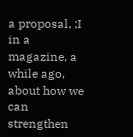a proposal, ;I in a magazine, a while ago, about how we can strengthen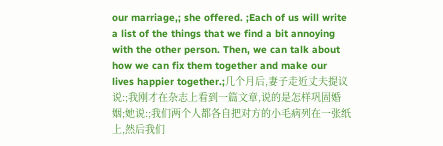our marriage,; she offered. ;Each of us will write a list of the things that we find a bit annoying with the other person. Then, we can talk about how we can fix them together and make our lives happier together.;几个月后,妻子走近丈夫提议说:;我刚才在杂志上看到一篇文章,说的是怎样巩固婚姻;她说:;我们两个人都各自把对方的小毛病列在一张纸上,然后我们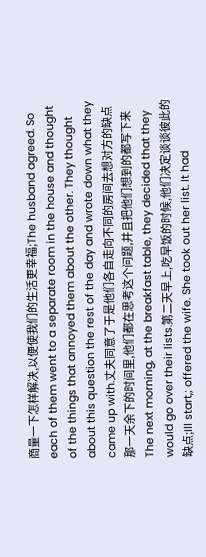商量一下怎样解决,以便使我们的生活更幸福;The husband agreed. So each of them went to a separate room in the house and thought of the things that annoyed them about the other. They thought about this question the rest of the day and wrote down what they came up with.丈夫同意了于是他们各自走向不同的房间去想对方的缺点那一天余下的时间里,他们都在思考这个问题,并且把他们想到的都写下来The next morning, at the breakfast table, they decided that they would go over their lists.第二天早上,吃早饭的时候,他们决定谈谈彼此的缺点;Ill start,; offered the wife. She took out her list. It had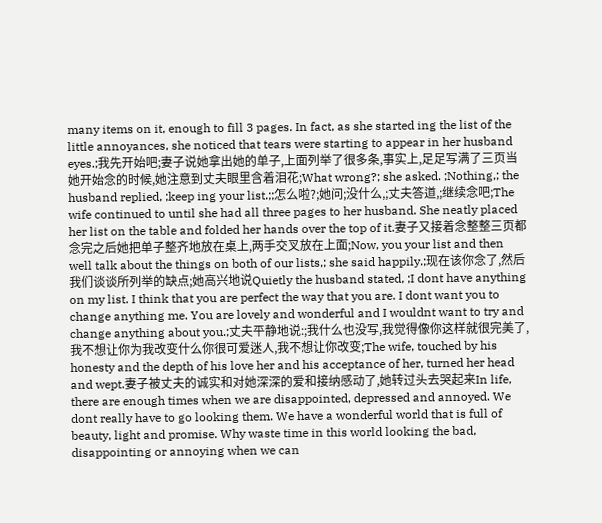many items on it, enough to fill 3 pages. In fact, as she started ing the list of the little annoyances, she noticed that tears were starting to appear in her husband eyes.;我先开始吧;妻子说她拿出她的单子,上面列举了很多条,事实上,足足写满了三页当她开始念的时候,她注意到丈夫眼里含着泪花;What wrong?; she asked. ;Nothing,; the husband replied, ;keep ing your list.;;怎么啦?;她问;没什么,;丈夫答道,;继续念吧;The wife continued to until she had all three pages to her husband. She neatly placed her list on the table and folded her hands over the top of it.妻子又接着念整整三页都念完之后她把单子整齐地放在桌上,两手交叉放在上面;Now, you your list and then well talk about the things on both of our lists,; she said happily.;现在该你念了,然后我们谈谈所列举的缺点;她高兴地说Quietly the husband stated, ;I dont have anything on my list. I think that you are perfect the way that you are. I dont want you to change anything me. You are lovely and wonderful and I wouldnt want to try and change anything about you.;丈夫平静地说:;我什么也没写,我觉得像你这样就很完美了,我不想让你为我改变什么你很可爱迷人,我不想让你改变;The wife, touched by his honesty and the depth of his love her and his acceptance of her, turned her head and wept.妻子被丈夫的诚实和对她深深的爱和接纳感动了,她转过头去哭起来In life, there are enough times when we are disappointed, depressed and annoyed. We dont really have to go looking them. We have a wonderful world that is full of beauty, light and promise. Why waste time in this world looking the bad, disappointing or annoying when we can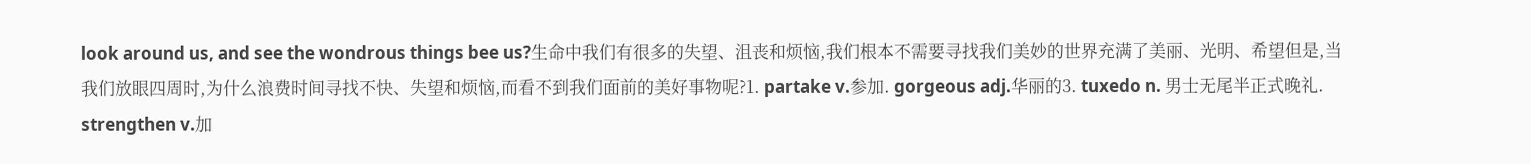look around us, and see the wondrous things bee us?生命中我们有很多的失望、沮丧和烦恼,我们根本不需要寻找我们美妙的世界充满了美丽、光明、希望但是,当我们放眼四周时,为什么浪费时间寻找不快、失望和烦恼,而看不到我们面前的美好事物呢?1. partake v.参加. gorgeous adj.华丽的3. tuxedo n. 男士无尾半正式晚礼. strengthen v.加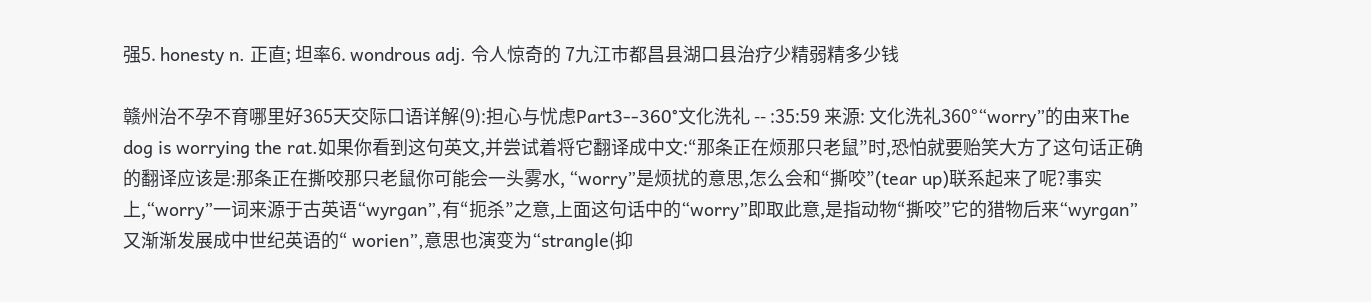强5. honesty n. 正直; 坦率6. wondrous adj. 令人惊奇的 7九江市都昌县湖口县治疗少精弱精多少钱

赣州治不孕不育哪里好365天交际口语详解(9):担心与忧虑Part3--360°文化洗礼 -- :35:59 来源: 文化洗礼360°“worry”的由来The dog is worrying the rat.如果你看到这句英文,并尝试着将它翻译成中文:“那条正在烦那只老鼠”时,恐怕就要贻笑大方了这句话正确的翻译应该是:那条正在撕咬那只老鼠你可能会一头雾水, “worry”是烦扰的意思,怎么会和“撕咬”(tear up)联系起来了呢?事实上,“worry”一词来源于古英语“wyrgan”,有“扼杀”之意,上面这句话中的“worry”即取此意,是指动物“撕咬”它的猎物后来“wyrgan”又渐渐发展成中世纪英语的“ worien”,意思也演变为“strangle(抑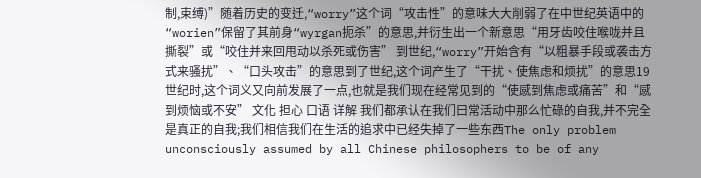制,束缚)”随着历史的变迁,“worry”这个词“攻击性”的意味大大削弱了在中世纪英语中的“worien”保留了其前身“wyrgan扼杀”的意思,并衍生出一个新意思“用牙齿咬住喉咙并且撕裂”或“咬住并来回甩动以杀死或伤害” 到世纪,“worry”开始含有“以粗暴手段或袭击方式来骚扰”、“口头攻击”的意思到了世纪,这个词产生了“干扰、使焦虑和烦扰”的意思19世纪时,这个词义又向前发展了一点,也就是我们现在经常见到的“使感到焦虑或痛苦”和“感到烦恼或不安” 文化 担心 口语 详解 我们都承认在我们曰常活动中那么忙碌的自我,并不完全是真正的自我;我们相信我们在生活的追求中已经失掉了一些东西The only problem unconsciously assumed by all Chinese philosophers to be of any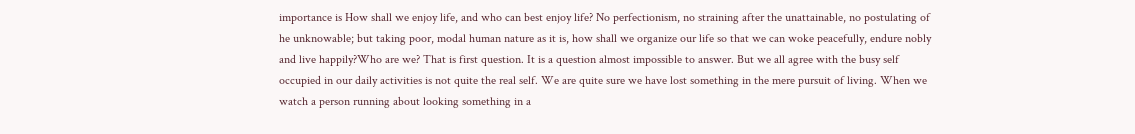importance is How shall we enjoy life, and who can best enjoy life? No perfectionism, no straining after the unattainable, no postulating of he unknowable; but taking poor, modal human nature as it is, how shall we organize our life so that we can woke peacefully, endure nobly and live happily?Who are we? That is first question. It is a question almost impossible to answer. But we all agree with the busy self occupied in our daily activities is not quite the real self. We are quite sure we have lost something in the mere pursuit of living. When we watch a person running about looking something in a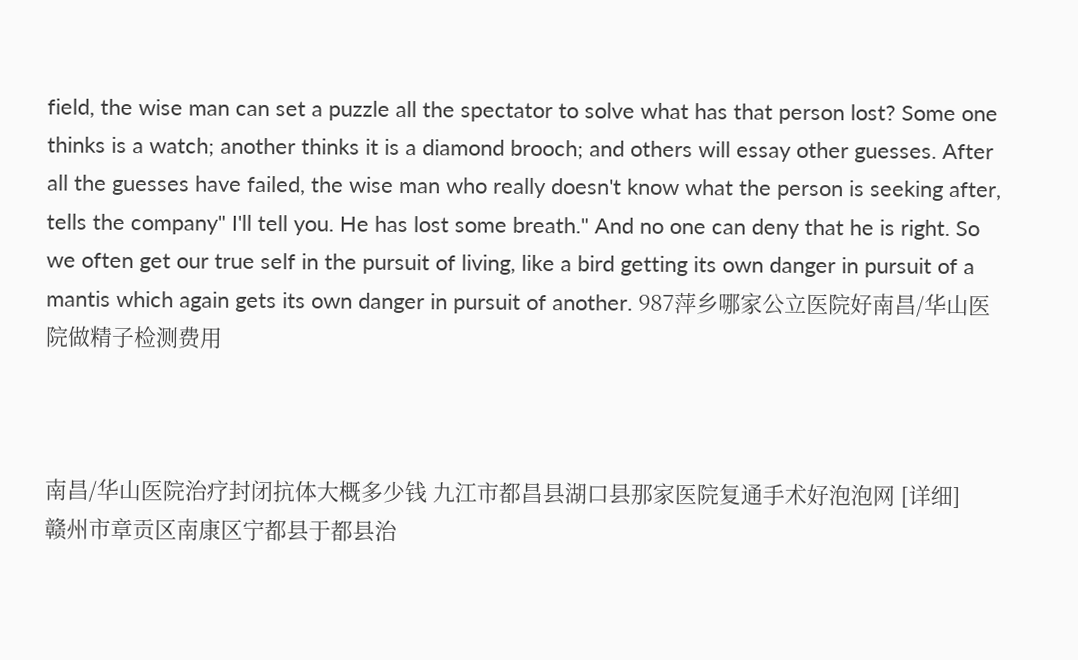field, the wise man can set a puzzle all the spectator to solve what has that person lost? Some one thinks is a watch; another thinks it is a diamond brooch; and others will essay other guesses. After all the guesses have failed, the wise man who really doesn't know what the person is seeking after, tells the company" I'll tell you. He has lost some breath." And no one can deny that he is right. So we often get our true self in the pursuit of living, like a bird getting its own danger in pursuit of a mantis which again gets its own danger in pursuit of another. 987萍乡哪家公立医院好南昌/华山医院做精子检测费用



南昌/华山医院治疗封闭抗体大概多少钱 九江市都昌县湖口县那家医院复通手术好泡泡网 [详细]
赣州市章贡区南康区宁都县于都县治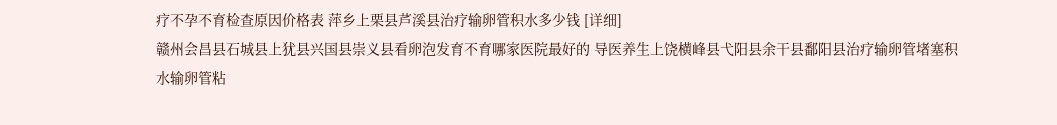疗不孕不育检查原因价格表 萍乡上栗县芦溪县治疗输卵管积水多少钱 [详细]
赣州会昌县石城县上犹县兴国县崇义县看卵泡发育不育哪家医院最好的 导医养生上饶横峰县弋阳县余干县鄱阳县治疗输卵管堵塞积水输卵管粘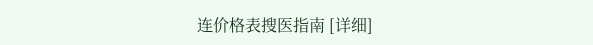连价格表搜医指南 [详细]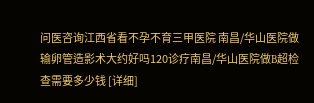问医咨询江西省看不孕不育三甲医院 南昌/华山医院做输卵管造影术大约好吗120诊疗南昌/华山医院做B超检查需要多少钱 [详细]